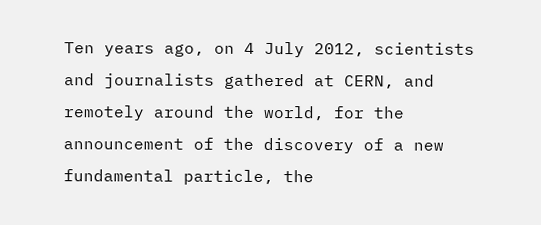Ten years ago, on 4 July 2012, scientists and journalists gathered at CERN, and remotely around the world, for the announcement of the discovery of a new fundamental particle, the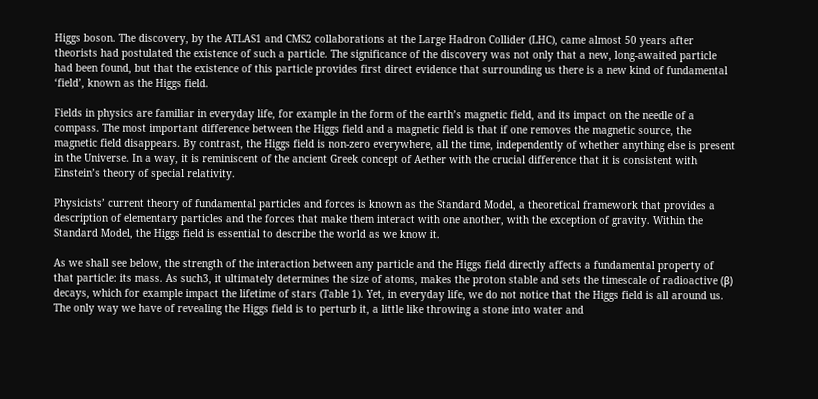Higgs boson. The discovery, by the ATLAS1 and CMS2 collaborations at the Large Hadron Collider (LHC), came almost 50 years after theorists had postulated the existence of such a particle. The significance of the discovery was not only that a new, long-awaited particle had been found, but that the existence of this particle provides first direct evidence that surrounding us there is a new kind of fundamental ‘field’, known as the Higgs field.

Fields in physics are familiar in everyday life, for example in the form of the earth’s magnetic field, and its impact on the needle of a compass. The most important difference between the Higgs field and a magnetic field is that if one removes the magnetic source, the magnetic field disappears. By contrast, the Higgs field is non-zero everywhere, all the time, independently of whether anything else is present in the Universe. In a way, it is reminiscent of the ancient Greek concept of Aether with the crucial difference that it is consistent with Einstein’s theory of special relativity.

Physicists’ current theory of fundamental particles and forces is known as the Standard Model, a theoretical framework that provides a description of elementary particles and the forces that make them interact with one another, with the exception of gravity. Within the Standard Model, the Higgs field is essential to describe the world as we know it.

As we shall see below, the strength of the interaction between any particle and the Higgs field directly affects a fundamental property of that particle: its mass. As such3, it ultimately determines the size of atoms, makes the proton stable and sets the timescale of radioactive (β) decays, which for example impact the lifetime of stars (Table 1). Yet, in everyday life, we do not notice that the Higgs field is all around us. The only way we have of revealing the Higgs field is to perturb it, a little like throwing a stone into water and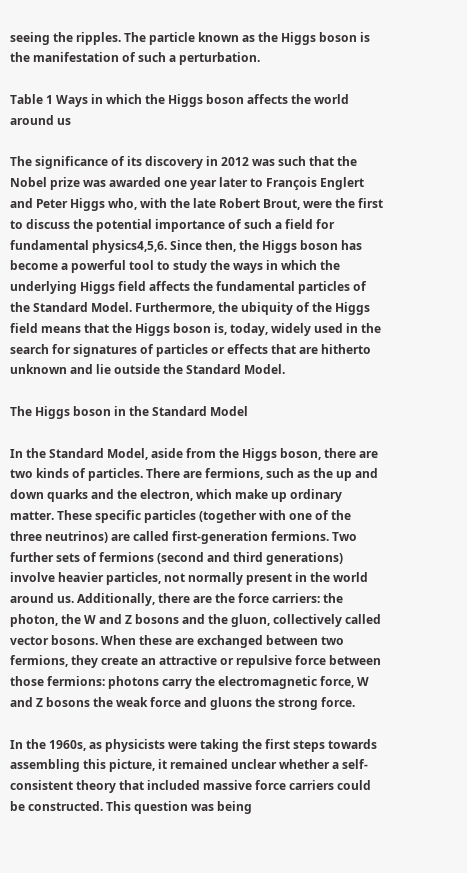seeing the ripples. The particle known as the Higgs boson is the manifestation of such a perturbation.

Table 1 Ways in which the Higgs boson affects the world around us

The significance of its discovery in 2012 was such that the Nobel prize was awarded one year later to François Englert and Peter Higgs who, with the late Robert Brout, were the first to discuss the potential importance of such a field for fundamental physics4,5,6. Since then, the Higgs boson has become a powerful tool to study the ways in which the underlying Higgs field affects the fundamental particles of the Standard Model. Furthermore, the ubiquity of the Higgs field means that the Higgs boson is, today, widely used in the search for signatures of particles or effects that are hitherto unknown and lie outside the Standard Model.

The Higgs boson in the Standard Model

In the Standard Model, aside from the Higgs boson, there are two kinds of particles. There are fermions, such as the up and down quarks and the electron, which make up ordinary matter. These specific particles (together with one of the three neutrinos) are called first-generation fermions. Two further sets of fermions (second and third generations) involve heavier particles, not normally present in the world around us. Additionally, there are the force carriers: the photon, the W and Z bosons and the gluon, collectively called vector bosons. When these are exchanged between two fermions, they create an attractive or repulsive force between those fermions: photons carry the electromagnetic force, W and Z bosons the weak force and gluons the strong force.

In the 1960s, as physicists were taking the first steps towards assembling this picture, it remained unclear whether a self-consistent theory that included massive force carriers could be constructed. This question was being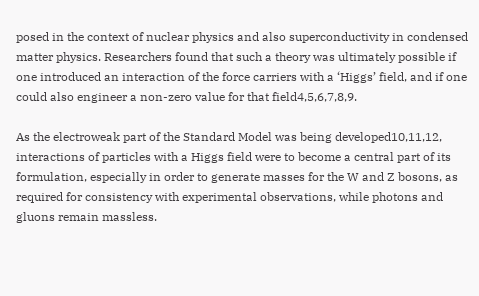posed in the context of nuclear physics and also superconductivity in condensed matter physics. Researchers found that such a theory was ultimately possible if one introduced an interaction of the force carriers with a ‘Higgs’ field, and if one could also engineer a non-zero value for that field4,5,6,7,8,9.

As the electroweak part of the Standard Model was being developed10,11,12, interactions of particles with a Higgs field were to become a central part of its formulation, especially in order to generate masses for the W and Z bosons, as required for consistency with experimental observations, while photons and gluons remain massless.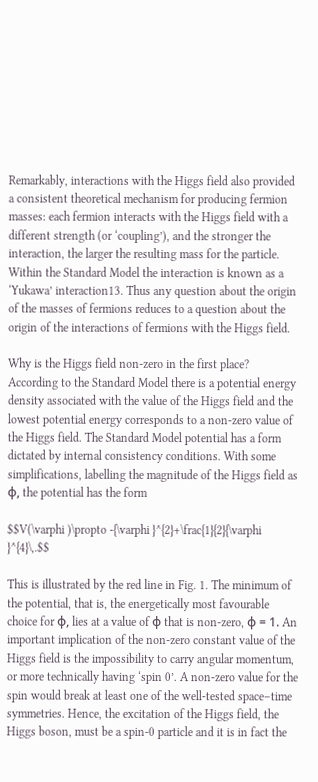Remarkably, interactions with the Higgs field also provided a consistent theoretical mechanism for producing fermion masses: each fermion interacts with the Higgs field with a different strength (or ‘coupling’), and the stronger the interaction, the larger the resulting mass for the particle. Within the Standard Model the interaction is known as a ‘Yukawa’ interaction13. Thus any question about the origin of the masses of fermions reduces to a question about the origin of the interactions of fermions with the Higgs field.

Why is the Higgs field non-zero in the first place? According to the Standard Model there is a potential energy density associated with the value of the Higgs field and the lowest potential energy corresponds to a non-zero value of the Higgs field. The Standard Model potential has a form dictated by internal consistency conditions. With some simplifications, labelling the magnitude of the Higgs field as ϕ, the potential has the form

$$V(\varphi )\propto -{\varphi }^{2}+\frac{1}{2}{\varphi }^{4}\,.$$

This is illustrated by the red line in Fig. 1. The minimum of the potential, that is, the energetically most favourable choice for ϕ, lies at a value of ϕ that is non-zero, ϕ = 1. An important implication of the non-zero constant value of the Higgs field is the impossibility to carry angular momentum, or more technically having ‘spin 0’. A non-zero value for the spin would break at least one of the well-tested space–time symmetries. Hence, the excitation of the Higgs field, the Higgs boson, must be a spin-0 particle and it is in fact the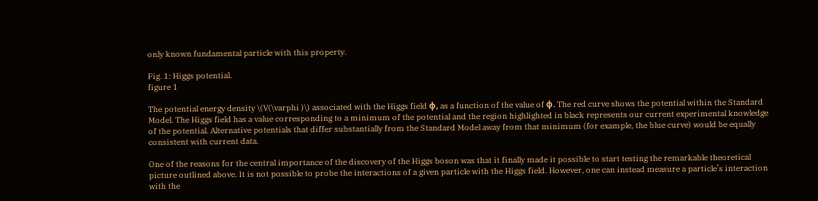only known fundamental particle with this property.

Fig. 1: Higgs potential.
figure 1

The potential energy density \(V(\varphi )\) associated with the Higgs field ϕ, as a function of the value of ϕ. The red curve shows the potential within the Standard Model. The Higgs field has a value corresponding to a minimum of the potential and the region highlighted in black represents our current experimental knowledge of the potential. Alternative potentials that differ substantially from the Standard Model away from that minimum (for example, the blue curve) would be equally consistent with current data.

One of the reasons for the central importance of the discovery of the Higgs boson was that it finally made it possible to start testing the remarkable theoretical picture outlined above. It is not possible to probe the interactions of a given particle with the Higgs field. However, one can instead measure a particle’s interaction with the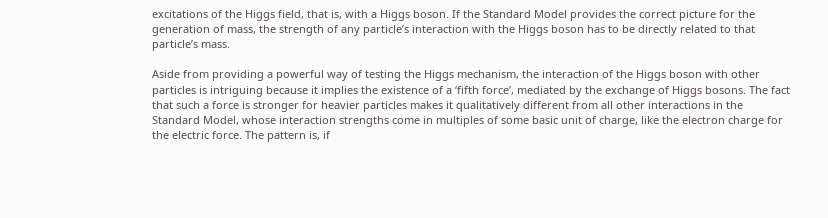excitations of the Higgs field, that is, with a Higgs boson. If the Standard Model provides the correct picture for the generation of mass, the strength of any particle’s interaction with the Higgs boson has to be directly related to that particle’s mass.

Aside from providing a powerful way of testing the Higgs mechanism, the interaction of the Higgs boson with other particles is intriguing because it implies the existence of a ‘fifth force’, mediated by the exchange of Higgs bosons. The fact that such a force is stronger for heavier particles makes it qualitatively different from all other interactions in the Standard Model, whose interaction strengths come in multiples of some basic unit of charge, like the electron charge for the electric force. The pattern is, if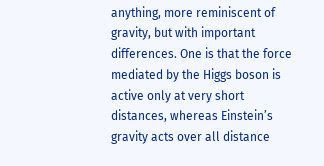anything, more reminiscent of gravity, but with important differences. One is that the force mediated by the Higgs boson is active only at very short distances, whereas Einstein’s gravity acts over all distance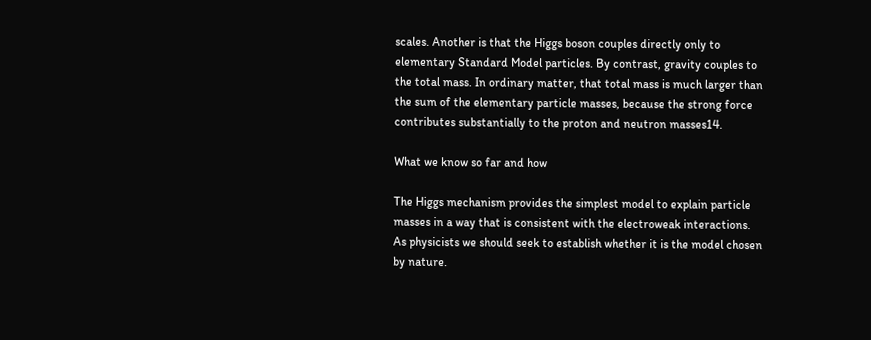scales. Another is that the Higgs boson couples directly only to elementary Standard Model particles. By contrast, gravity couples to the total mass. In ordinary matter, that total mass is much larger than the sum of the elementary particle masses, because the strong force contributes substantially to the proton and neutron masses14.

What we know so far and how

The Higgs mechanism provides the simplest model to explain particle masses in a way that is consistent with the electroweak interactions. As physicists we should seek to establish whether it is the model chosen by nature.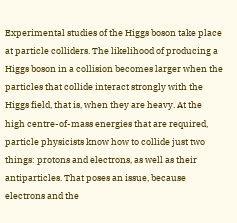Experimental studies of the Higgs boson take place at particle colliders. The likelihood of producing a Higgs boson in a collision becomes larger when the particles that collide interact strongly with the Higgs field, that is, when they are heavy. At the high centre-of-mass energies that are required, particle physicists know how to collide just two things: protons and electrons, as well as their antiparticles. That poses an issue, because electrons and the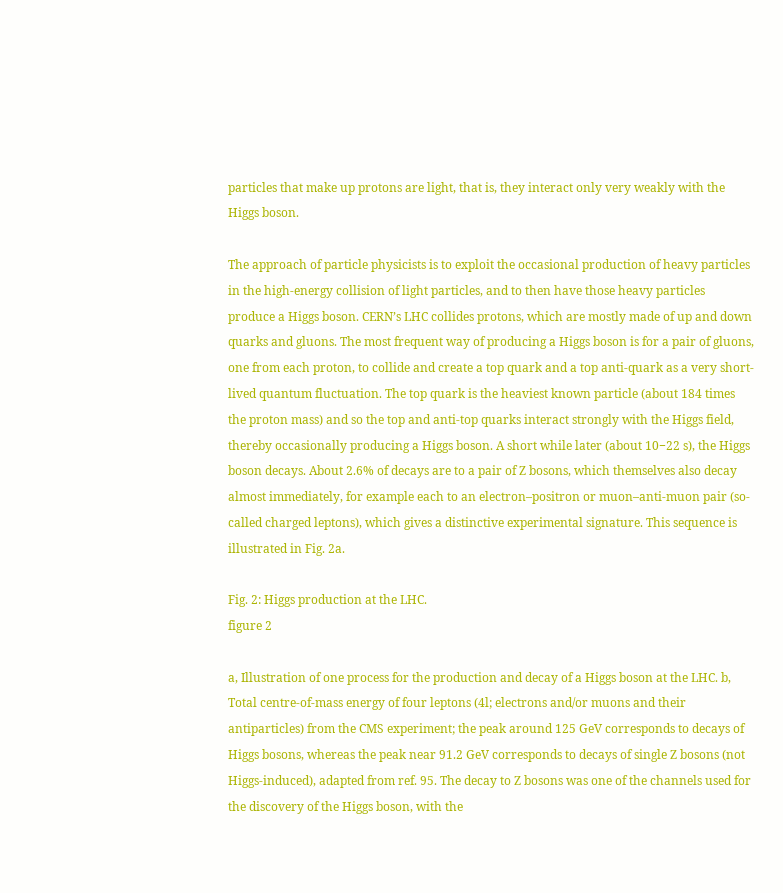particles that make up protons are light, that is, they interact only very weakly with the Higgs boson.

The approach of particle physicists is to exploit the occasional production of heavy particles in the high-energy collision of light particles, and to then have those heavy particles produce a Higgs boson. CERN’s LHC collides protons, which are mostly made of up and down quarks and gluons. The most frequent way of producing a Higgs boson is for a pair of gluons, one from each proton, to collide and create a top quark and a top anti-quark as a very short-lived quantum fluctuation. The top quark is the heaviest known particle (about 184 times the proton mass) and so the top and anti-top quarks interact strongly with the Higgs field, thereby occasionally producing a Higgs boson. A short while later (about 10−22 s), the Higgs boson decays. About 2.6% of decays are to a pair of Z bosons, which themselves also decay almost immediately, for example each to an electron–positron or muon–anti-muon pair (so-called charged leptons), which gives a distinctive experimental signature. This sequence is illustrated in Fig. 2a.

Fig. 2: Higgs production at the LHC.
figure 2

a, Illustration of one process for the production and decay of a Higgs boson at the LHC. b, Total centre-of-mass energy of four leptons (4l; electrons and/or muons and their antiparticles) from the CMS experiment; the peak around 125 GeV corresponds to decays of Higgs bosons, whereas the peak near 91.2 GeV corresponds to decays of single Z bosons (not Higgs-induced), adapted from ref. 95. The decay to Z bosons was one of the channels used for the discovery of the Higgs boson, with the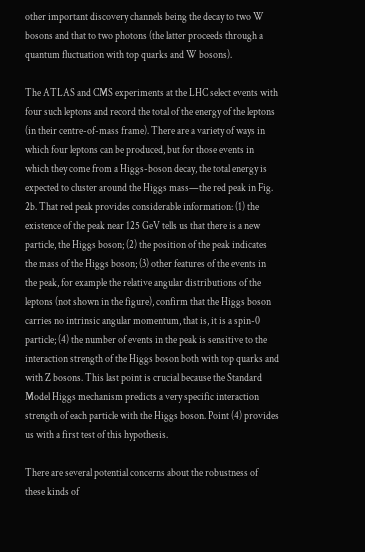other important discovery channels being the decay to two W bosons and that to two photons (the latter proceeds through a quantum fluctuation with top quarks and W bosons).

The ATLAS and CMS experiments at the LHC select events with four such leptons and record the total of the energy of the leptons (in their centre-of-mass frame). There are a variety of ways in which four leptons can be produced, but for those events in which they come from a Higgs-boson decay, the total energy is expected to cluster around the Higgs mass—the red peak in Fig. 2b. That red peak provides considerable information: (1) the existence of the peak near 125 GeV tells us that there is a new particle, the Higgs boson; (2) the position of the peak indicates the mass of the Higgs boson; (3) other features of the events in the peak, for example the relative angular distributions of the leptons (not shown in the figure), confirm that the Higgs boson carries no intrinsic angular momentum, that is, it is a spin-0 particle; (4) the number of events in the peak is sensitive to the interaction strength of the Higgs boson both with top quarks and with Z bosons. This last point is crucial because the Standard Model Higgs mechanism predicts a very specific interaction strength of each particle with the Higgs boson. Point (4) provides us with a first test of this hypothesis.

There are several potential concerns about the robustness of these kinds of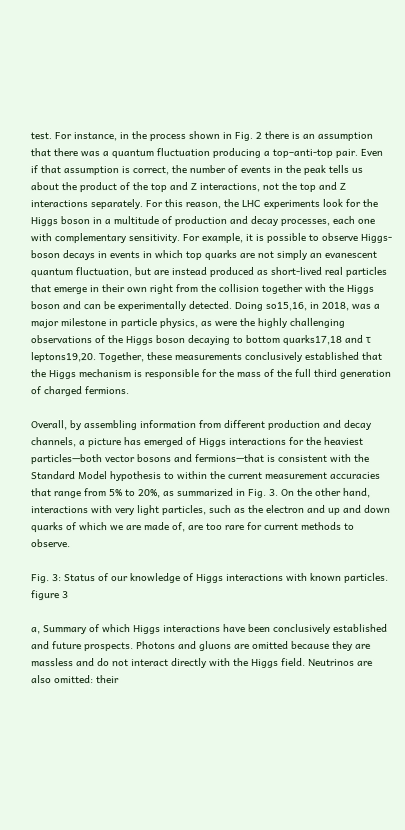test. For instance, in the process shown in Fig. 2 there is an assumption that there was a quantum fluctuation producing a top–anti-top pair. Even if that assumption is correct, the number of events in the peak tells us about the product of the top and Z interactions, not the top and Z interactions separately. For this reason, the LHC experiments look for the Higgs boson in a multitude of production and decay processes, each one with complementary sensitivity. For example, it is possible to observe Higgs-boson decays in events in which top quarks are not simply an evanescent quantum fluctuation, but are instead produced as short-lived real particles that emerge in their own right from the collision together with the Higgs boson and can be experimentally detected. Doing so15,16, in 2018, was a major milestone in particle physics, as were the highly challenging observations of the Higgs boson decaying to bottom quarks17,18 and τ leptons19,20. Together, these measurements conclusively established that the Higgs mechanism is responsible for the mass of the full third generation of charged fermions.

Overall, by assembling information from different production and decay channels, a picture has emerged of Higgs interactions for the heaviest particles—both vector bosons and fermions—that is consistent with the Standard Model hypothesis to within the current measurement accuracies that range from 5% to 20%, as summarized in Fig. 3. On the other hand, interactions with very light particles, such as the electron and up and down quarks of which we are made of, are too rare for current methods to observe.

Fig. 3: Status of our knowledge of Higgs interactions with known particles.
figure 3

a, Summary of which Higgs interactions have been conclusively established and future prospects. Photons and gluons are omitted because they are massless and do not interact directly with the Higgs field. Neutrinos are also omitted: their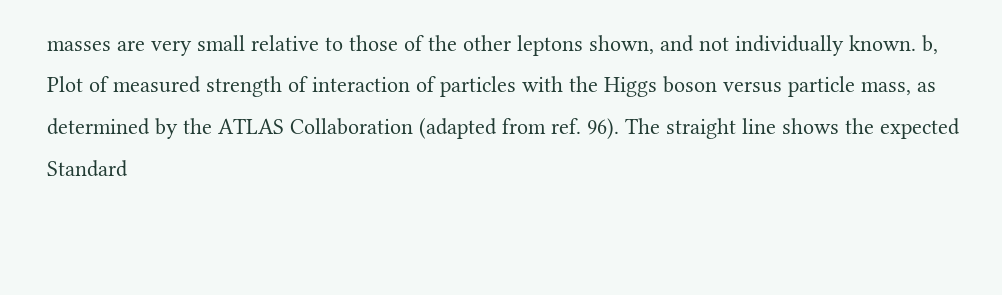masses are very small relative to those of the other leptons shown, and not individually known. b, Plot of measured strength of interaction of particles with the Higgs boson versus particle mass, as determined by the ATLAS Collaboration (adapted from ref. 96). The straight line shows the expected Standard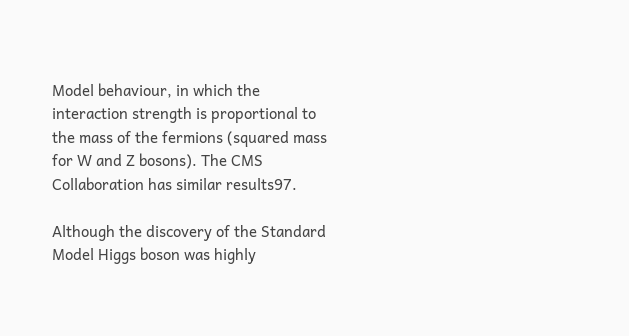Model behaviour, in which the interaction strength is proportional to the mass of the fermions (squared mass for W and Z bosons). The CMS Collaboration has similar results97.

Although the discovery of the Standard Model Higgs boson was highly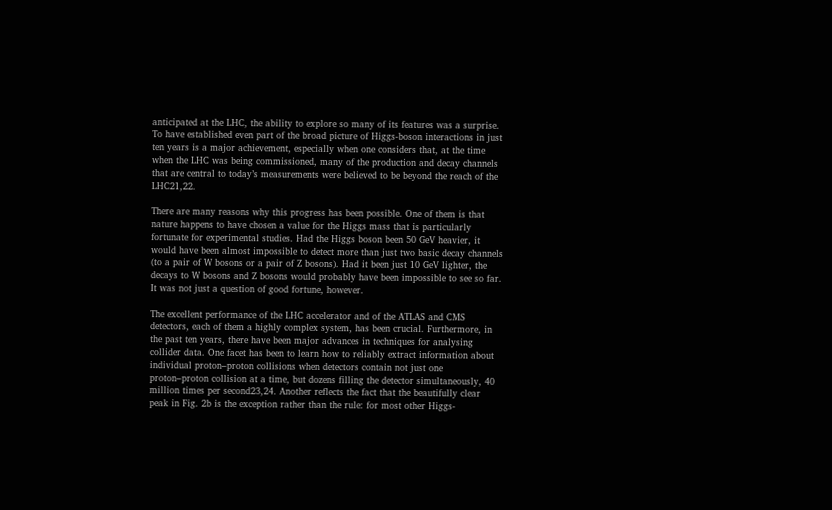anticipated at the LHC, the ability to explore so many of its features was a surprise. To have established even part of the broad picture of Higgs-boson interactions in just ten years is a major achievement, especially when one considers that, at the time when the LHC was being commissioned, many of the production and decay channels that are central to today’s measurements were believed to be beyond the reach of the LHC21,22.

There are many reasons why this progress has been possible. One of them is that nature happens to have chosen a value for the Higgs mass that is particularly fortunate for experimental studies. Had the Higgs boson been 50 GeV heavier, it would have been almost impossible to detect more than just two basic decay channels (to a pair of W bosons or a pair of Z bosons). Had it been just 10 GeV lighter, the decays to W bosons and Z bosons would probably have been impossible to see so far. It was not just a question of good fortune, however.

The excellent performance of the LHC accelerator and of the ATLAS and CMS detectors, each of them a highly complex system, has been crucial. Furthermore, in the past ten years, there have been major advances in techniques for analysing collider data. One facet has been to learn how to reliably extract information about individual proton–proton collisions when detectors contain not just one proton–proton collision at a time, but dozens filling the detector simultaneously, 40 million times per second23,24. Another reflects the fact that the beautifully clear peak in Fig. 2b is the exception rather than the rule: for most other Higgs-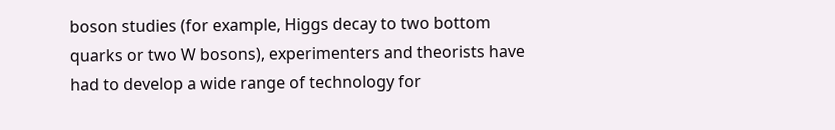boson studies (for example, Higgs decay to two bottom quarks or two W bosons), experimenters and theorists have had to develop a wide range of technology for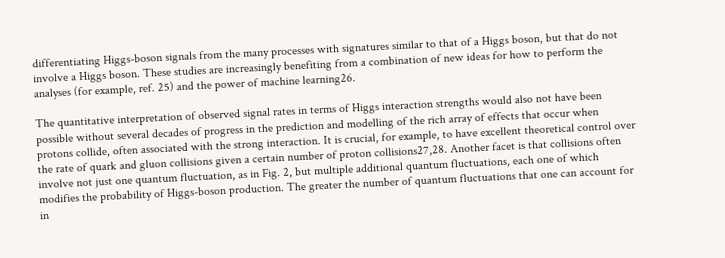differentiating Higgs-boson signals from the many processes with signatures similar to that of a Higgs boson, but that do not involve a Higgs boson. These studies are increasingly benefiting from a combination of new ideas for how to perform the analyses (for example, ref. 25) and the power of machine learning26.

The quantitative interpretation of observed signal rates in terms of Higgs interaction strengths would also not have been possible without several decades of progress in the prediction and modelling of the rich array of effects that occur when protons collide, often associated with the strong interaction. It is crucial, for example, to have excellent theoretical control over the rate of quark and gluon collisions given a certain number of proton collisions27,28. Another facet is that collisions often involve not just one quantum fluctuation, as in Fig. 2, but multiple additional quantum fluctuations, each one of which modifies the probability of Higgs-boson production. The greater the number of quantum fluctuations that one can account for in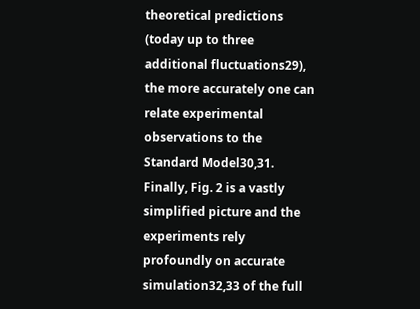theoretical predictions (today up to three additional fluctuations29), the more accurately one can relate experimental observations to the Standard Model30,31. Finally, Fig. 2 is a vastly simplified picture and the experiments rely profoundly on accurate simulation32,33 of the full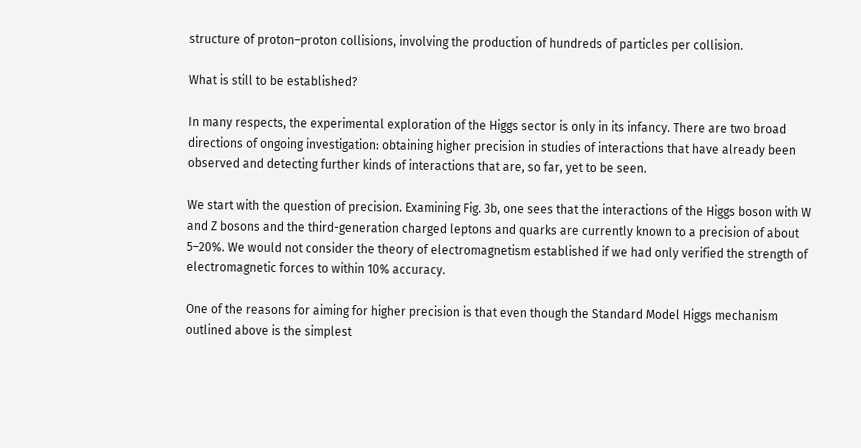structure of proton–proton collisions, involving the production of hundreds of particles per collision.

What is still to be established?

In many respects, the experimental exploration of the Higgs sector is only in its infancy. There are two broad directions of ongoing investigation: obtaining higher precision in studies of interactions that have already been observed and detecting further kinds of interactions that are, so far, yet to be seen.

We start with the question of precision. Examining Fig. 3b, one sees that the interactions of the Higgs boson with W and Z bosons and the third-generation charged leptons and quarks are currently known to a precision of about 5–20%. We would not consider the theory of electromagnetism established if we had only verified the strength of electromagnetic forces to within 10% accuracy.

One of the reasons for aiming for higher precision is that even though the Standard Model Higgs mechanism outlined above is the simplest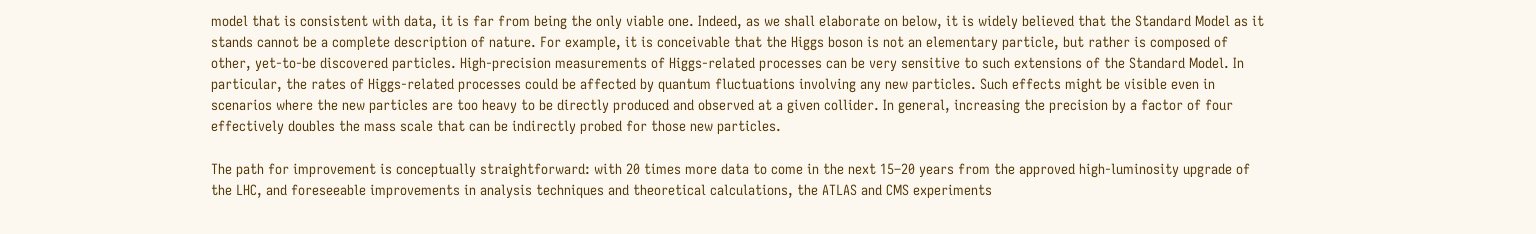model that is consistent with data, it is far from being the only viable one. Indeed, as we shall elaborate on below, it is widely believed that the Standard Model as it stands cannot be a complete description of nature. For example, it is conceivable that the Higgs boson is not an elementary particle, but rather is composed of other, yet-to-be discovered particles. High-precision measurements of Higgs-related processes can be very sensitive to such extensions of the Standard Model. In particular, the rates of Higgs-related processes could be affected by quantum fluctuations involving any new particles. Such effects might be visible even in scenarios where the new particles are too heavy to be directly produced and observed at a given collider. In general, increasing the precision by a factor of four effectively doubles the mass scale that can be indirectly probed for those new particles.

The path for improvement is conceptually straightforward: with 20 times more data to come in the next 15–20 years from the approved high-luminosity upgrade of the LHC, and foreseeable improvements in analysis techniques and theoretical calculations, the ATLAS and CMS experiments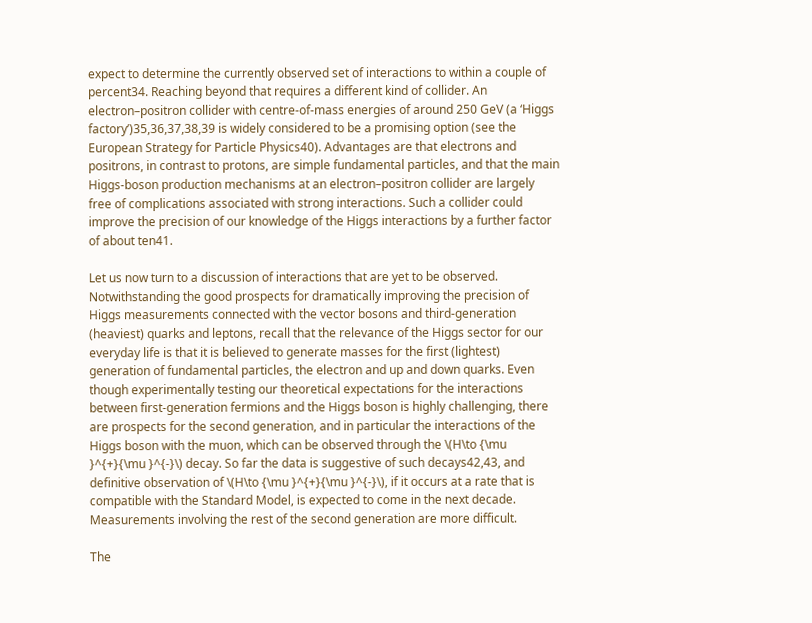expect to determine the currently observed set of interactions to within a couple of percent34. Reaching beyond that requires a different kind of collider. An electron–positron collider with centre-of-mass energies of around 250 GeV (a ‘Higgs factory’)35,36,37,38,39 is widely considered to be a promising option (see the European Strategy for Particle Physics40). Advantages are that electrons and positrons, in contrast to protons, are simple fundamental particles, and that the main Higgs-boson production mechanisms at an electron–positron collider are largely free of complications associated with strong interactions. Such a collider could improve the precision of our knowledge of the Higgs interactions by a further factor of about ten41.

Let us now turn to a discussion of interactions that are yet to be observed. Notwithstanding the good prospects for dramatically improving the precision of Higgs measurements connected with the vector bosons and third-generation (heaviest) quarks and leptons, recall that the relevance of the Higgs sector for our everyday life is that it is believed to generate masses for the first (lightest) generation of fundamental particles, the electron and up and down quarks. Even though experimentally testing our theoretical expectations for the interactions between first-generation fermions and the Higgs boson is highly challenging, there are prospects for the second generation, and in particular the interactions of the Higgs boson with the muon, which can be observed through the \(H\to {\mu }^{+}{\mu }^{-}\) decay. So far the data is suggestive of such decays42,43, and definitive observation of \(H\to {\mu }^{+}{\mu }^{-}\), if it occurs at a rate that is compatible with the Standard Model, is expected to come in the next decade. Measurements involving the rest of the second generation are more difficult.

The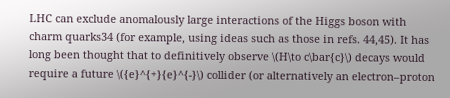LHC can exclude anomalously large interactions of the Higgs boson with charm quarks34 (for example, using ideas such as those in refs. 44,45). It has long been thought that to definitively observe \(H\to c\bar{c}\) decays would require a future \({e}^{+}{e}^{-}\) collider (or alternatively an electron–proton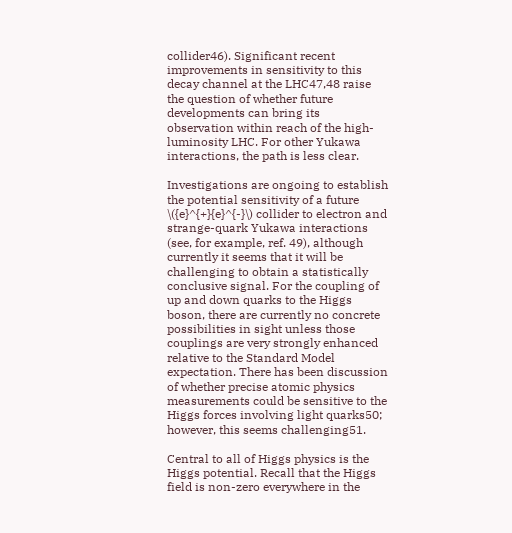collider46). Significant recent improvements in sensitivity to this decay channel at the LHC47,48 raise the question of whether future developments can bring its observation within reach of the high-luminosity LHC. For other Yukawa interactions, the path is less clear.

Investigations are ongoing to establish the potential sensitivity of a future \({e}^{+}{e}^{-}\) collider to electron and strange-quark Yukawa interactions (see, for example, ref. 49), although currently it seems that it will be challenging to obtain a statistically conclusive signal. For the coupling of up and down quarks to the Higgs boson, there are currently no concrete possibilities in sight unless those couplings are very strongly enhanced relative to the Standard Model expectation. There has been discussion of whether precise atomic physics measurements could be sensitive to the Higgs forces involving light quarks50; however, this seems challenging51.

Central to all of Higgs physics is the Higgs potential. Recall that the Higgs field is non-zero everywhere in the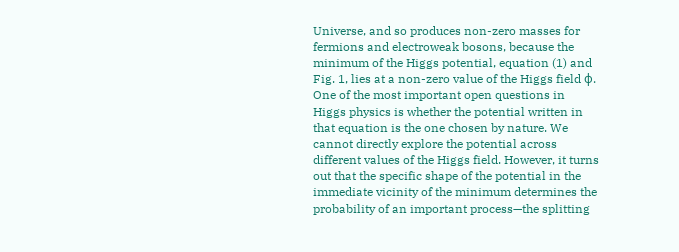Universe, and so produces non-zero masses for fermions and electroweak bosons, because the minimum of the Higgs potential, equation (1) and Fig. 1, lies at a non-zero value of the Higgs field ϕ. One of the most important open questions in Higgs physics is whether the potential written in that equation is the one chosen by nature. We cannot directly explore the potential across different values of the Higgs field. However, it turns out that the specific shape of the potential in the immediate vicinity of the minimum determines the probability of an important process—the splitting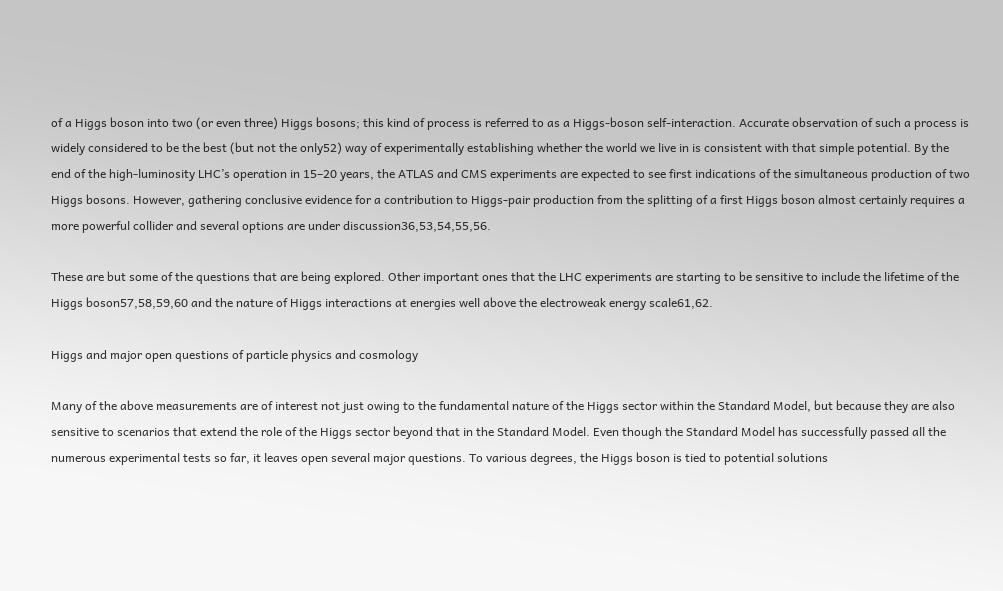of a Higgs boson into two (or even three) Higgs bosons; this kind of process is referred to as a Higgs-boson self-interaction. Accurate observation of such a process is widely considered to be the best (but not the only52) way of experimentally establishing whether the world we live in is consistent with that simple potential. By the end of the high-luminosity LHC’s operation in 15–20 years, the ATLAS and CMS experiments are expected to see first indications of the simultaneous production of two Higgs bosons. However, gathering conclusive evidence for a contribution to Higgs-pair production from the splitting of a first Higgs boson almost certainly requires a more powerful collider and several options are under discussion36,53,54,55,56.

These are but some of the questions that are being explored. Other important ones that the LHC experiments are starting to be sensitive to include the lifetime of the Higgs boson57,58,59,60 and the nature of Higgs interactions at energies well above the electroweak energy scale61,62.

Higgs and major open questions of particle physics and cosmology

Many of the above measurements are of interest not just owing to the fundamental nature of the Higgs sector within the Standard Model, but because they are also sensitive to scenarios that extend the role of the Higgs sector beyond that in the Standard Model. Even though the Standard Model has successfully passed all the numerous experimental tests so far, it leaves open several major questions. To various degrees, the Higgs boson is tied to potential solutions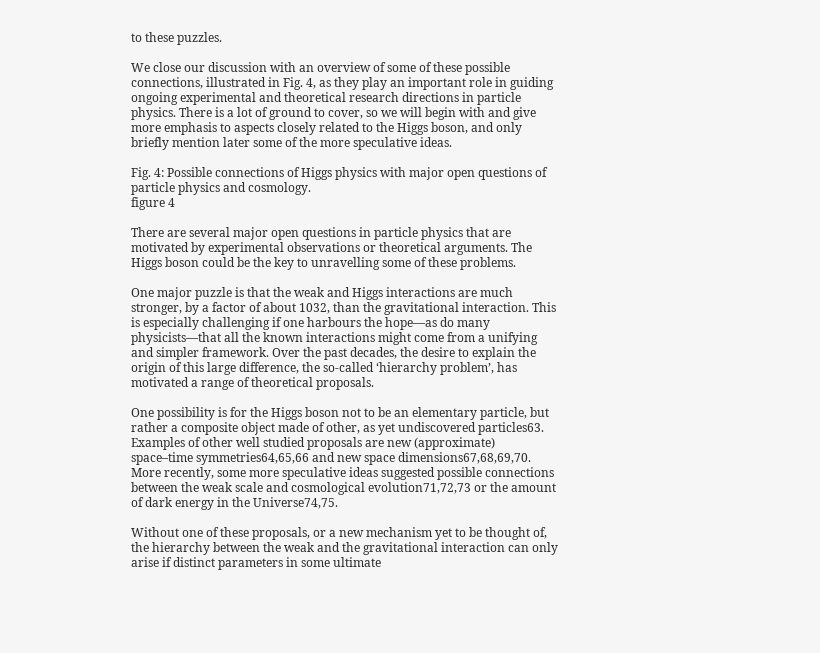to these puzzles.

We close our discussion with an overview of some of these possible connections, illustrated in Fig. 4, as they play an important role in guiding ongoing experimental and theoretical research directions in particle physics. There is a lot of ground to cover, so we will begin with and give more emphasis to aspects closely related to the Higgs boson, and only briefly mention later some of the more speculative ideas.

Fig. 4: Possible connections of Higgs physics with major open questions of particle physics and cosmology.
figure 4

There are several major open questions in particle physics that are motivated by experimental observations or theoretical arguments. The Higgs boson could be the key to unravelling some of these problems.

One major puzzle is that the weak and Higgs interactions are much stronger, by a factor of about 1032, than the gravitational interaction. This is especially challenging if one harbours the hope—as do many physicists—that all the known interactions might come from a unifying and simpler framework. Over the past decades, the desire to explain the origin of this large difference, the so-called ‘hierarchy problem’, has motivated a range of theoretical proposals.

One possibility is for the Higgs boson not to be an elementary particle, but rather a composite object made of other, as yet undiscovered particles63. Examples of other well studied proposals are new (approximate) space–time symmetries64,65,66 and new space dimensions67,68,69,70. More recently, some more speculative ideas suggested possible connections between the weak scale and cosmological evolution71,72,73 or the amount of dark energy in the Universe74,75.

Without one of these proposals, or a new mechanism yet to be thought of, the hierarchy between the weak and the gravitational interaction can only arise if distinct parameters in some ultimate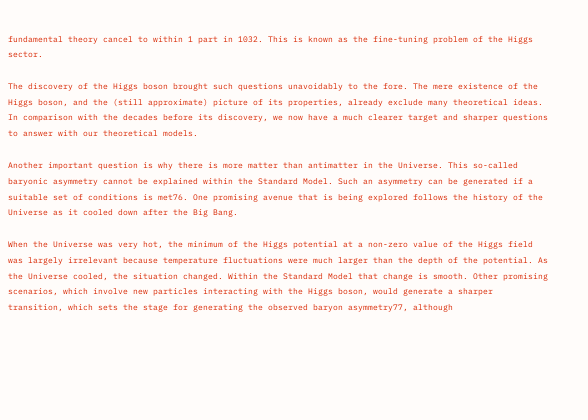fundamental theory cancel to within 1 part in 1032. This is known as the fine-tuning problem of the Higgs sector.

The discovery of the Higgs boson brought such questions unavoidably to the fore. The mere existence of the Higgs boson, and the (still approximate) picture of its properties, already exclude many theoretical ideas. In comparison with the decades before its discovery, we now have a much clearer target and sharper questions to answer with our theoretical models.

Another important question is why there is more matter than antimatter in the Universe. This so-called baryonic asymmetry cannot be explained within the Standard Model. Such an asymmetry can be generated if a suitable set of conditions is met76. One promising avenue that is being explored follows the history of the Universe as it cooled down after the Big Bang.

When the Universe was very hot, the minimum of the Higgs potential at a non-zero value of the Higgs field was largely irrelevant because temperature fluctuations were much larger than the depth of the potential. As the Universe cooled, the situation changed. Within the Standard Model that change is smooth. Other promising scenarios, which involve new particles interacting with the Higgs boson, would generate a sharper transition, which sets the stage for generating the observed baryon asymmetry77, although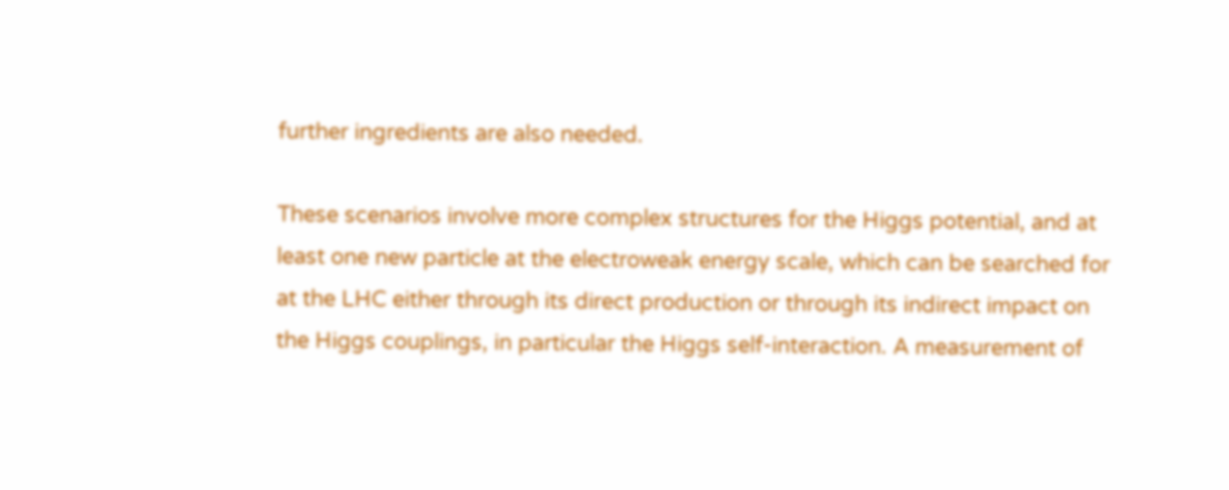further ingredients are also needed.

These scenarios involve more complex structures for the Higgs potential, and at least one new particle at the electroweak energy scale, which can be searched for at the LHC either through its direct production or through its indirect impact on the Higgs couplings, in particular the Higgs self-interaction. A measurement of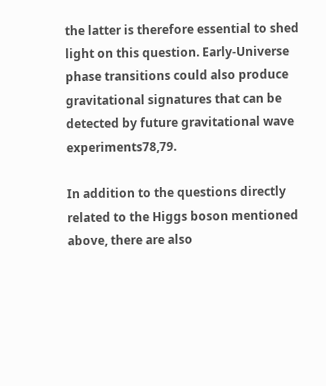the latter is therefore essential to shed light on this question. Early-Universe phase transitions could also produce gravitational signatures that can be detected by future gravitational wave experiments78,79.

In addition to the questions directly related to the Higgs boson mentioned above, there are also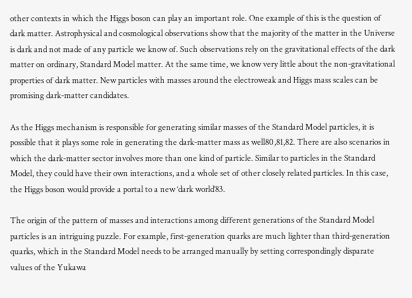other contexts in which the Higgs boson can play an important role. One example of this is the question of dark matter. Astrophysical and cosmological observations show that the majority of the matter in the Universe is dark and not made of any particle we know of. Such observations rely on the gravitational effects of the dark matter on ordinary, Standard Model matter. At the same time, we know very little about the non-gravitational properties of dark matter. New particles with masses around the electroweak and Higgs mass scales can be promising dark-matter candidates.

As the Higgs mechanism is responsible for generating similar masses of the Standard Model particles, it is possible that it plays some role in generating the dark-matter mass as well80,81,82. There are also scenarios in which the dark-matter sector involves more than one kind of particle. Similar to particles in the Standard Model, they could have their own interactions, and a whole set of other closely related particles. In this case, the Higgs boson would provide a portal to a new ‘dark world’83.

The origin of the pattern of masses and interactions among different generations of the Standard Model particles is an intriguing puzzle. For example, first-generation quarks are much lighter than third-generation quarks, which in the Standard Model needs to be arranged manually by setting correspondingly disparate values of the Yukawa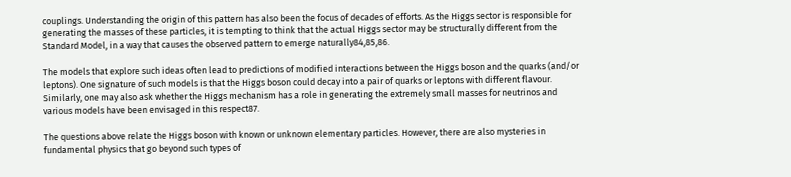couplings. Understanding the origin of this pattern has also been the focus of decades of efforts. As the Higgs sector is responsible for generating the masses of these particles, it is tempting to think that the actual Higgs sector may be structurally different from the Standard Model, in a way that causes the observed pattern to emerge naturally84,85,86.

The models that explore such ideas often lead to predictions of modified interactions between the Higgs boson and the quarks (and/or leptons). One signature of such models is that the Higgs boson could decay into a pair of quarks or leptons with different flavour. Similarly, one may also ask whether the Higgs mechanism has a role in generating the extremely small masses for neutrinos and various models have been envisaged in this respect87.

The questions above relate the Higgs boson with known or unknown elementary particles. However, there are also mysteries in fundamental physics that go beyond such types of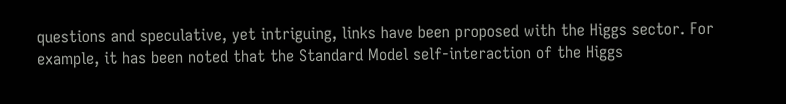questions and speculative, yet intriguing, links have been proposed with the Higgs sector. For example, it has been noted that the Standard Model self-interaction of the Higgs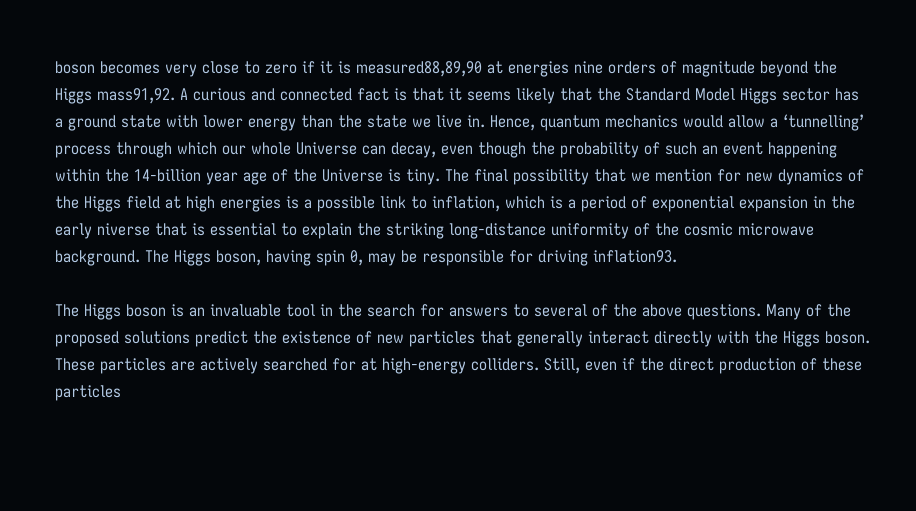boson becomes very close to zero if it is measured88,89,90 at energies nine orders of magnitude beyond the Higgs mass91,92. A curious and connected fact is that it seems likely that the Standard Model Higgs sector has a ground state with lower energy than the state we live in. Hence, quantum mechanics would allow a ‘tunnelling’ process through which our whole Universe can decay, even though the probability of such an event happening within the 14-billion year age of the Universe is tiny. The final possibility that we mention for new dynamics of the Higgs field at high energies is a possible link to inflation, which is a period of exponential expansion in the early niverse that is essential to explain the striking long-distance uniformity of the cosmic microwave background. The Higgs boson, having spin 0, may be responsible for driving inflation93.

The Higgs boson is an invaluable tool in the search for answers to several of the above questions. Many of the proposed solutions predict the existence of new particles that generally interact directly with the Higgs boson. These particles are actively searched for at high-energy colliders. Still, even if the direct production of these particles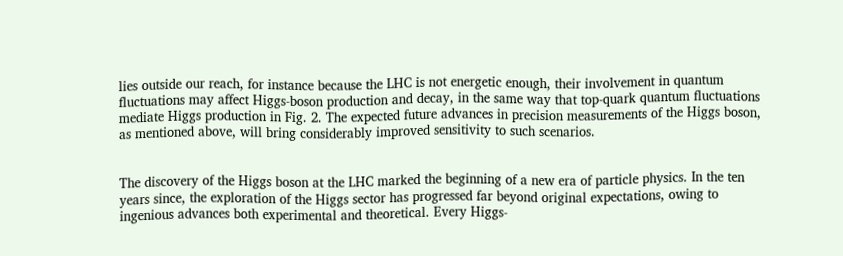lies outside our reach, for instance because the LHC is not energetic enough, their involvement in quantum fluctuations may affect Higgs-boson production and decay, in the same way that top-quark quantum fluctuations mediate Higgs production in Fig. 2. The expected future advances in precision measurements of the Higgs boson, as mentioned above, will bring considerably improved sensitivity to such scenarios.


The discovery of the Higgs boson at the LHC marked the beginning of a new era of particle physics. In the ten years since, the exploration of the Higgs sector has progressed far beyond original expectations, owing to ingenious advances both experimental and theoretical. Every Higgs-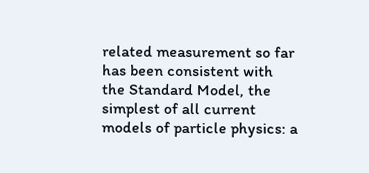related measurement so far has been consistent with the Standard Model, the simplest of all current models of particle physics: a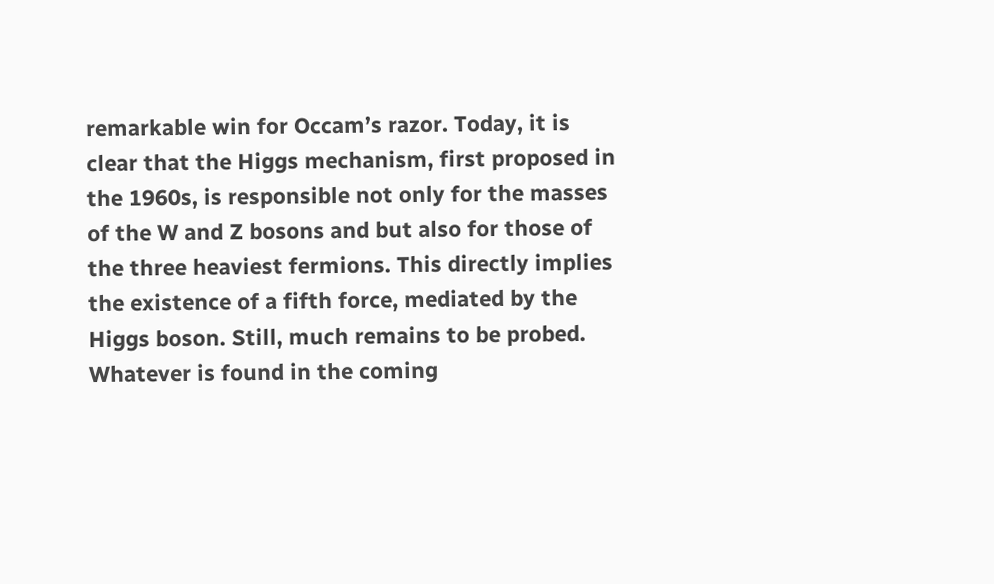remarkable win for Occam’s razor. Today, it is clear that the Higgs mechanism, first proposed in the 1960s, is responsible not only for the masses of the W and Z bosons and but also for those of the three heaviest fermions. This directly implies the existence of a fifth force, mediated by the Higgs boson. Still, much remains to be probed. Whatever is found in the coming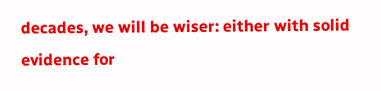decades, we will be wiser: either with solid evidence for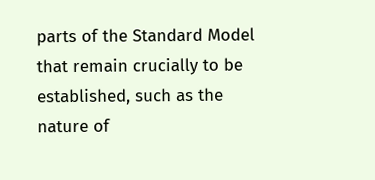parts of the Standard Model that remain crucially to be established, such as the nature of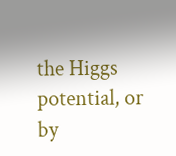the Higgs potential, or by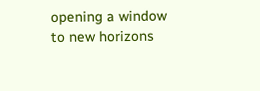opening a window to new horizons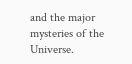and the major mysteries of the Universe.